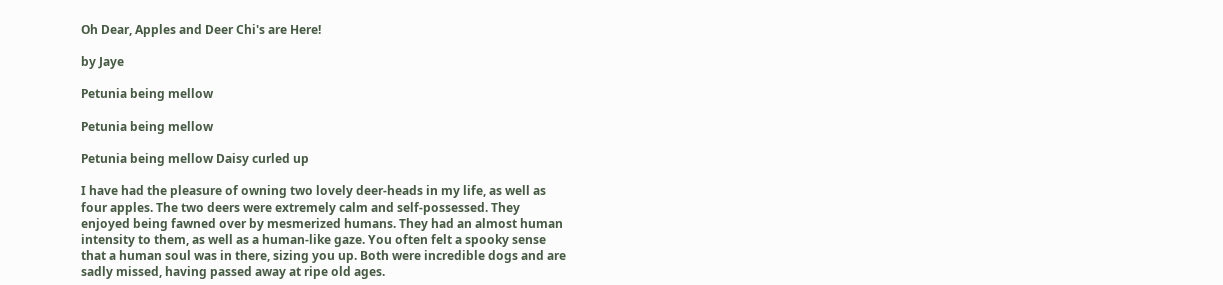Oh Dear, Apples and Deer Chi's are Here!

by Jaye

Petunia being mellow

Petunia being mellow

Petunia being mellow Daisy curled up

I have had the pleasure of owning two lovely deer-heads in my life, as well as four apples. The two deers were extremely calm and self-possessed. They enjoyed being fawned over by mesmerized humans. They had an almost human intensity to them, as well as a human-like gaze. You often felt a spooky sense that a human soul was in there, sizing you up. Both were incredible dogs and are sadly missed, having passed away at ripe old ages.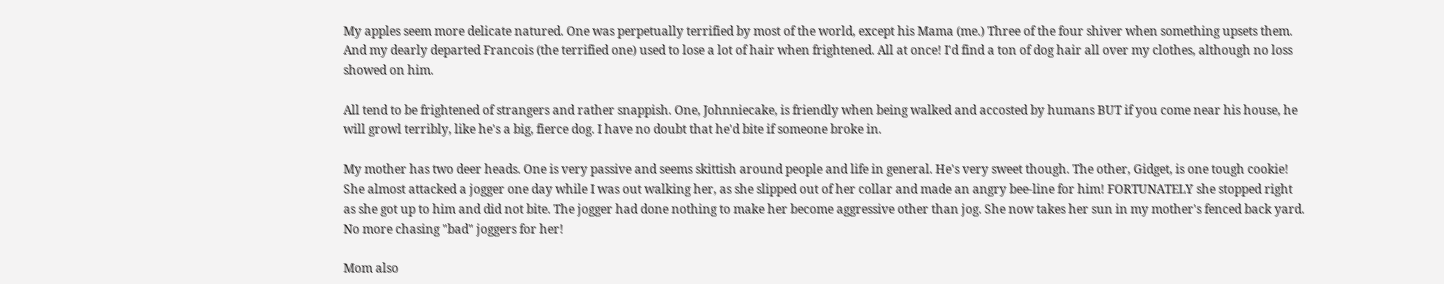My apples seem more delicate natured. One was perpetually terrified by most of the world, except his Mama (me.) Three of the four shiver when something upsets them. And my dearly departed Francois (the terrified one) used to lose a lot of hair when frightened. All at once! I'd find a ton of dog hair all over my clothes, although no loss showed on him.

All tend to be frightened of strangers and rather snappish. One, Johnniecake, is friendly when being walked and accosted by humans BUT if you come near his house, he will growl terribly, like he's a big, fierce dog. I have no doubt that he'd bite if someone broke in.

My mother has two deer heads. One is very passive and seems skittish around people and life in general. He's very sweet though. The other, Gidget, is one tough cookie! She almost attacked a jogger one day while I was out walking her, as she slipped out of her collar and made an angry bee-line for him! FORTUNATELY she stopped right as she got up to him and did not bite. The jogger had done nothing to make her become aggressive other than jog. She now takes her sun in my mother's fenced back yard. No more chasing "bad" joggers for her!

Mom also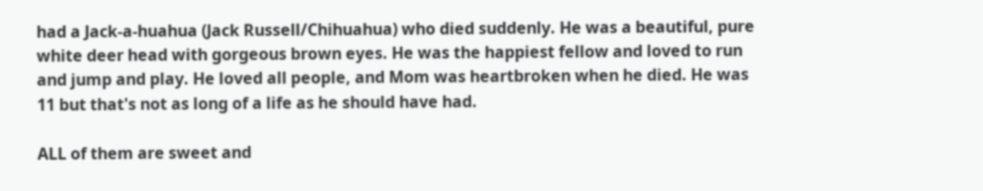had a Jack-a-huahua (Jack Russell/Chihuahua) who died suddenly. He was a beautiful, pure white deer head with gorgeous brown eyes. He was the happiest fellow and loved to run and jump and play. He loved all people, and Mom was heartbroken when he died. He was 11 but that's not as long of a life as he should have had.

ALL of them are sweet and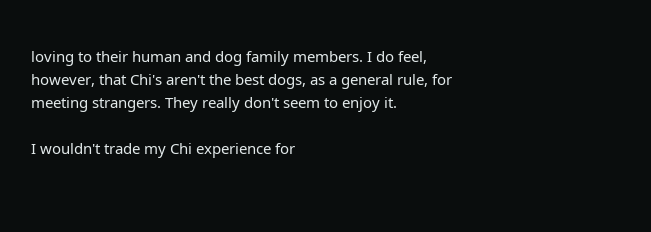loving to their human and dog family members. I do feel, however, that Chi's aren't the best dogs, as a general rule, for meeting strangers. They really don't seem to enjoy it.

I wouldn't trade my Chi experience for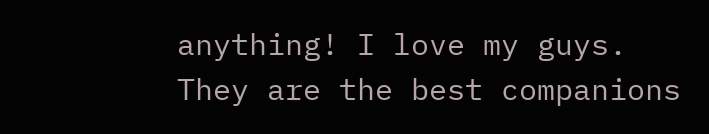anything! I love my guys. They are the best companions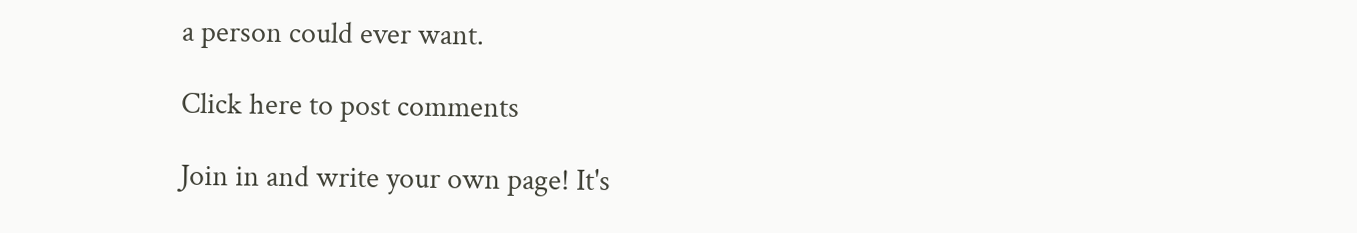a person could ever want.

Click here to post comments

Join in and write your own page! It's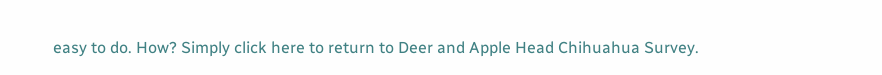easy to do. How? Simply click here to return to Deer and Apple Head Chihuahua Survey.